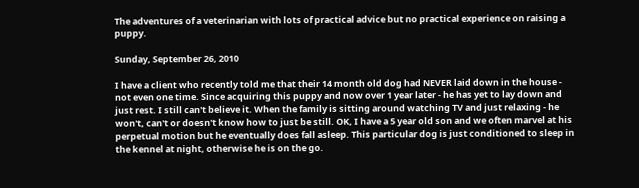The adventures of a veterinarian with lots of practical advice but no practical experience on raising a puppy.

Sunday, September 26, 2010

I have a client who recently told me that their 14 month old dog had NEVER laid down in the house - not even one time. Since acquiring this puppy and now over 1 year later - he has yet to lay down and just rest. I still can't believe it. When the family is sitting around watching TV and just relaxing - he won't, can't or doesn't know how to just be still. OK, I have a 5 year old son and we often marvel at his perpetual motion but he eventually does fall asleep. This particular dog is just conditioned to sleep in the kennel at night, otherwise he is on the go.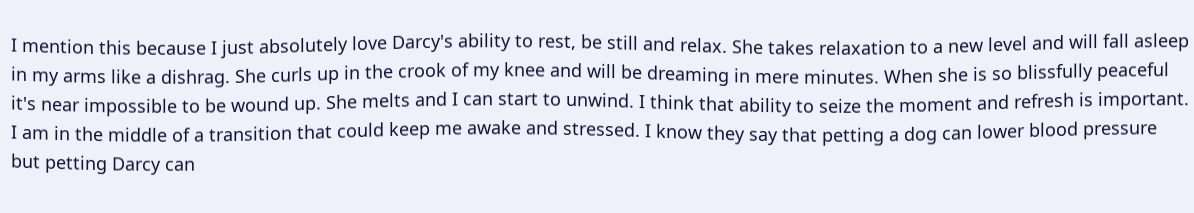I mention this because I just absolutely love Darcy's ability to rest, be still and relax. She takes relaxation to a new level and will fall asleep in my arms like a dishrag. She curls up in the crook of my knee and will be dreaming in mere minutes. When she is so blissfully peaceful it's near impossible to be wound up. She melts and I can start to unwind. I think that ability to seize the moment and refresh is important. I am in the middle of a transition that could keep me awake and stressed. I know they say that petting a dog can lower blood pressure but petting Darcy can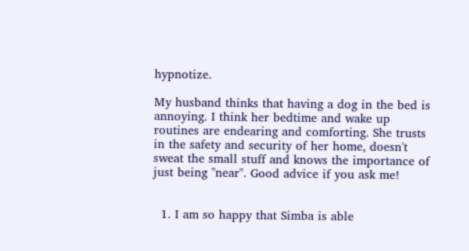hypnotize.

My husband thinks that having a dog in the bed is annoying. I think her bedtime and wake up routines are endearing and comforting. She trusts in the safety and security of her home, doesn't sweat the small stuff and knows the importance of just being "near". Good advice if you ask me!


  1. I am so happy that Simba is able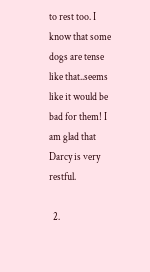to rest too. I know that some dogs are tense like that..seems like it would be bad for them! I am glad that Darcy is very restful.

  2.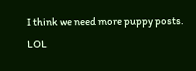I think we need more puppy posts. LOL